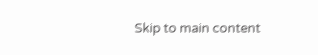Skip to main content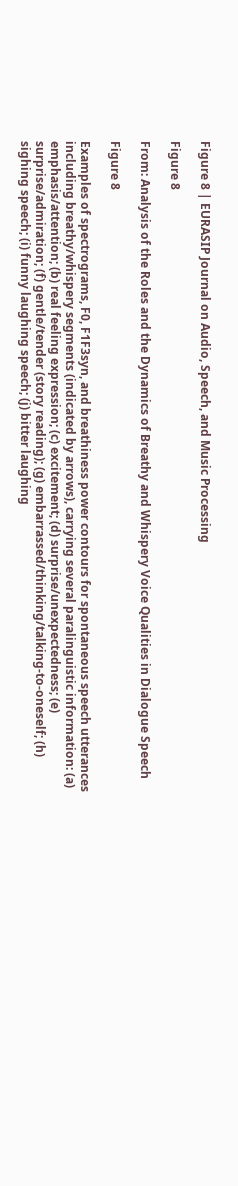Figure 8 | EURASIP Journal on Audio, Speech, and Music Processing

Figure 8

From: Analysis of the Roles and the Dynamics of Breathy and Whispery Voice Qualities in Dialogue Speech

Figure 8

Examples of spectrograms, F0, F1F3syn, and breathiness power contours for spontaneous speech utterances including breathy/whispery segments (indicated by arrows), carrying several paralinguistic information: (a) emphasis/attention; (b) real feeling expression; (c) excitement; (d) surprise/unexpectedness; (e) surprise/admiration; (f) gentle/tender (story reading); (g) embarrassed/thinking/talking-to-oneself; (h) sighing speech; (i) funny laughing speech; (j) bitter laughing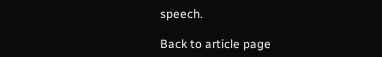speech.

Back to article page